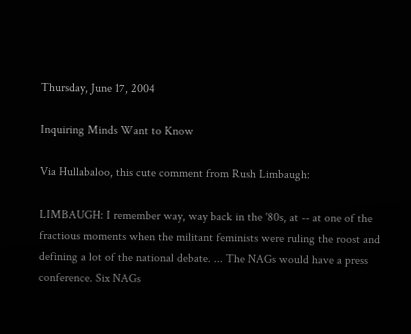Thursday, June 17, 2004

Inquiring Minds Want to Know

Via Hullabaloo, this cute comment from Rush Limbaugh:

LIMBAUGH: I remember way, way back in the '80s, at -- at one of the fractious moments when the militant feminists were ruling the roost and defining a lot of the national debate. ... The NAGs would have a press conference. Six NAGs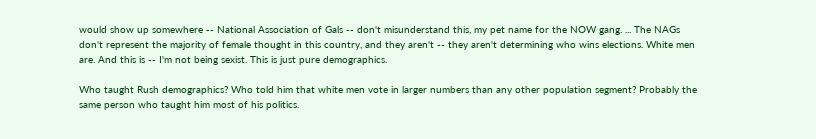would show up somewhere -- National Association of Gals -- don't misunderstand this, my pet name for the NOW gang. ... The NAGs don't represent the majority of female thought in this country, and they aren't -- they aren't determining who wins elections. White men are. And this is -- I'm not being sexist. This is just pure demographics.

Who taught Rush demographics? Who told him that white men vote in larger numbers than any other population segment? Probably the same person who taught him most of his politics.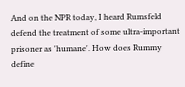And on the NPR today, I heard Rumsfeld defend the treatment of some ultra-important prisoner as 'humane'. How does Rummy define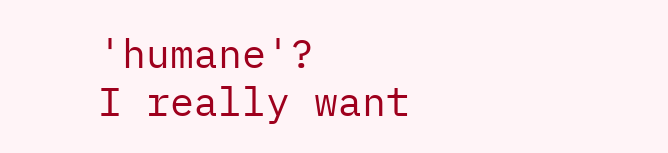'humane'?
I really want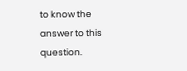to know the answer to this question.